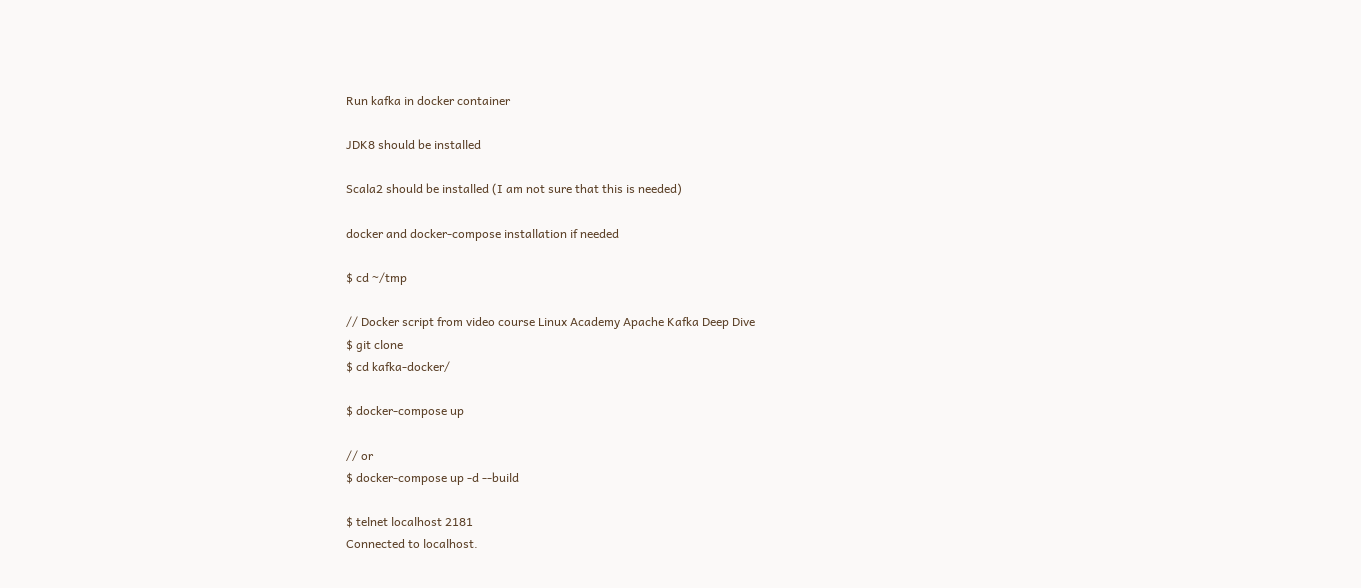Run kafka in docker container

JDK8 should be installed

Scala2 should be installed (I am not sure that this is needed)

docker and docker-compose installation if needed

$ cd ~/tmp

// Docker script from video course Linux Academy Apache Kafka Deep Dive
$ git clone
$ cd kafka-docker/

$ docker-compose up

// or
$ docker-compose up -d --build

$ telnet localhost 2181
Connected to localhost.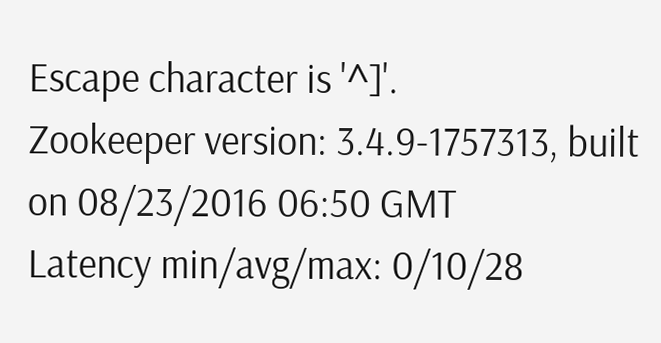Escape character is '^]'.
Zookeeper version: 3.4.9-1757313, built on 08/23/2016 06:50 GMT
Latency min/avg/max: 0/10/28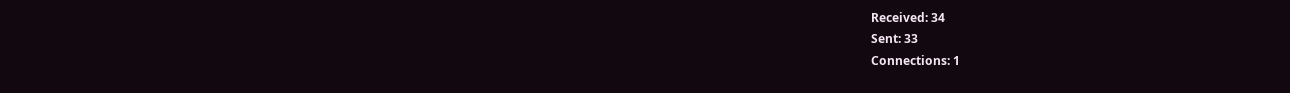Received: 34
Sent: 33
Connections: 1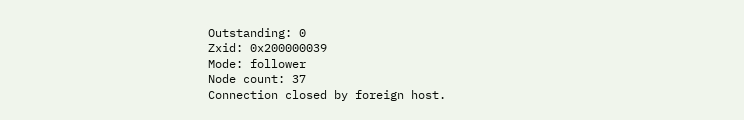Outstanding: 0
Zxid: 0x200000039
Mode: follower
Node count: 37
Connection closed by foreign host.